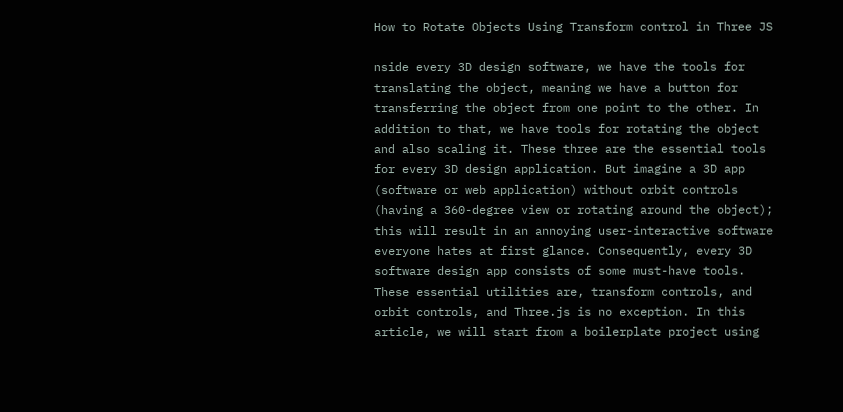How to Rotate Objects Using Transform control in Three JS

nside every 3D design software, we have the tools for translating the object, meaning we have a button for transferring the object from one point to the other. In addition to that, we have tools for rotating the object and also scaling it. These three are the essential tools for every 3D design application. But imagine a 3D app (software or web application) without orbit controls (having a 360-degree view or rotating around the object); this will result in an annoying user-interactive software everyone hates at first glance. Consequently, every 3D software design app consists of some must-have tools. These essential utilities are, transform controls, and orbit controls, and Three.js is no exception. In this article, we will start from a boilerplate project using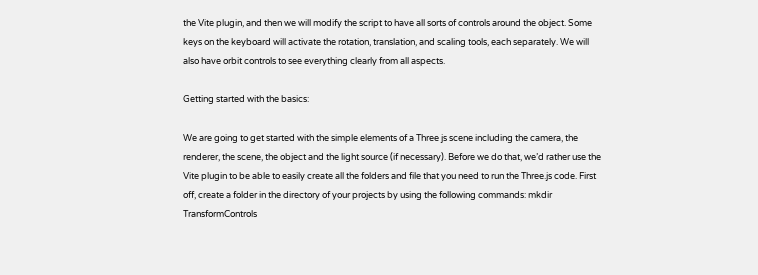the Vite plugin, and then we will modify the script to have all sorts of controls around the object. Some keys on the keyboard will activate the rotation, translation, and scaling tools, each separately. We will also have orbit controls to see everything clearly from all aspects.

Getting started with the basics:

We are going to get started with the simple elements of a Three js scene including the camera, the renderer, the scene, the object and the light source (if necessary). Before we do that, we’d rather use the Vite plugin to be able to easily create all the folders and file that you need to run the Three.js code. First off, create a folder in the directory of your projects by using the following commands: mkdir TransformControls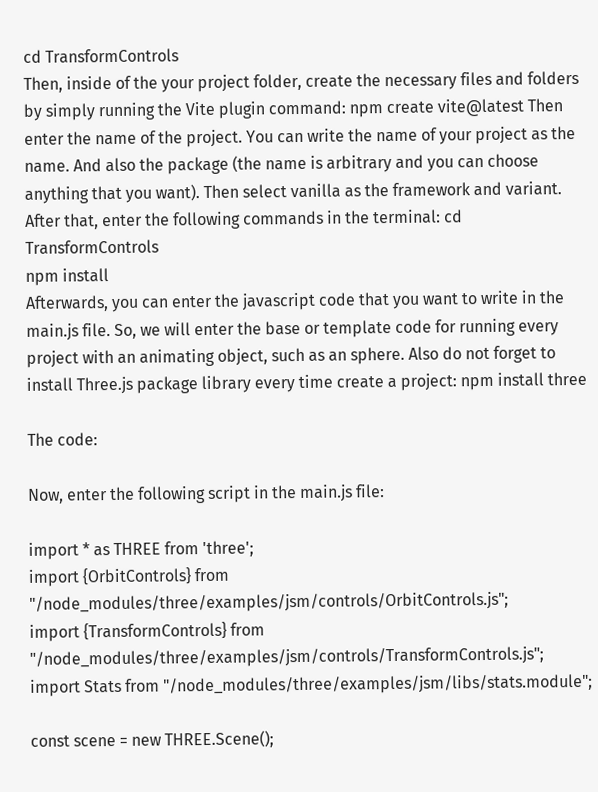cd TransformControls
Then, inside of the your project folder, create the necessary files and folders by simply running the Vite plugin command: npm create vite@latest Then enter the name of the project. You can write the name of your project as the name. And also the package (the name is arbitrary and you can choose anything that you want). Then select vanilla as the framework and variant. After that, enter the following commands in the terminal: cd TransformControls
npm install
Afterwards, you can enter the javascript code that you want to write in the main.js file. So, we will enter the base or template code for running every project with an animating object, such as an sphere. Also do not forget to install Three.js package library every time create a project: npm install three

The code:

Now, enter the following script in the main.js file:

import * as THREE from 'three';
import {OrbitControls} from "/node_modules/three/examples/jsm/controls/OrbitControls.js";
import {TransformControls} from "/node_modules/three/examples/jsm/controls/TransformControls.js";
import Stats from "/node_modules/three/examples/jsm/libs/stats.module";

const scene = new THREE.Scene();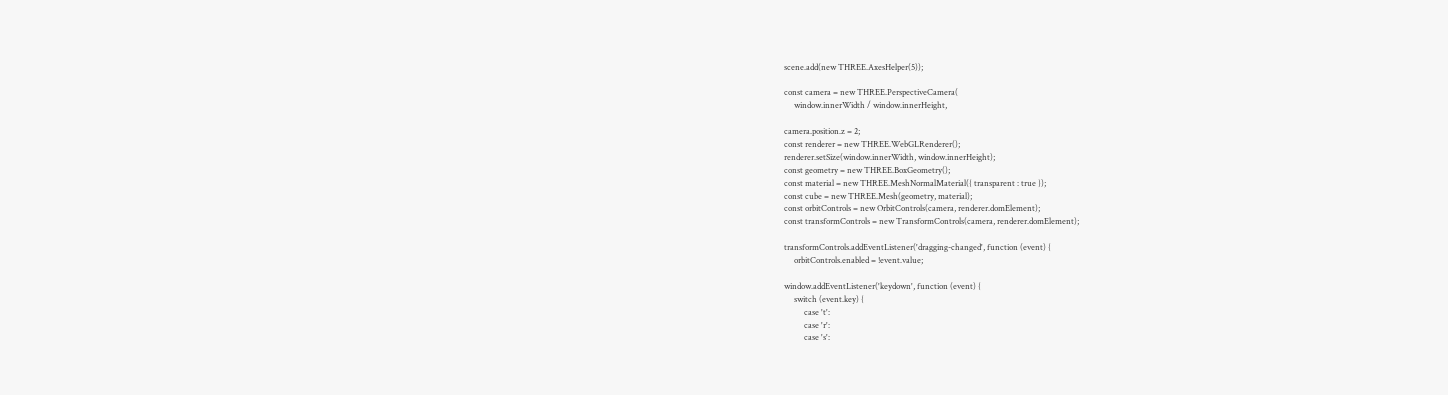scene.add(new THREE.AxesHelper(5));

const camera = new THREE.PerspectiveCamera(
     window.innerWidth / window.innerHeight,

camera.position.z = 2;
const renderer = new THREE.WebGLRenderer();
renderer.setSize(window.innerWidth, window.innerHeight);
const geometry = new THREE.BoxGeometry();
const material = new THREE.MeshNormalMaterial({ transparent : true });
const cube = new THREE.Mesh(geometry, material);
const orbitControls = new OrbitControls(camera, renderer.domElement);
const transformControls = new TransformControls(camera, renderer.domElement);

transformControls.addEventListener('dragging-changed', function (event) {
     orbitControls.enabled = !event.value;

window.addEventListener('keydown', function (event) {
     switch (event.key) {
          case 't':
          case 'r':
          case 's':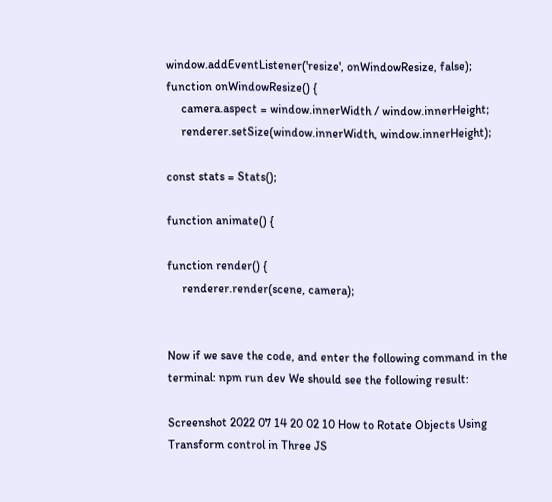window.addEventListener('resize', onWindowResize, false);
function onWindowResize() {
     camera.aspect = window.innerWidth / window.innerHeight;
     renderer.setSize(window.innerWidth, window.innerHeight);

const stats = Stats();

function animate() {

function render() {
     renderer.render(scene, camera);


Now if we save the code, and enter the following command in the terminal: npm run dev We should see the following result:

Screenshot 2022 07 14 20 02 10 How to Rotate Objects Using Transform control in Three JS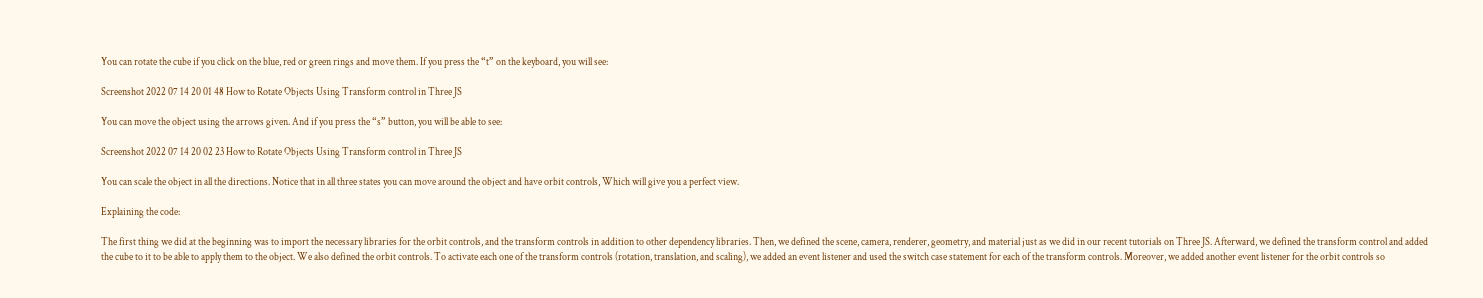You can rotate the cube if you click on the blue, red or green rings and move them. If you press the “t” on the keyboard, you will see:

Screenshot 2022 07 14 20 01 48 How to Rotate Objects Using Transform control in Three JS

You can move the object using the arrows given. And if you press the “s” button, you will be able to see:

Screenshot 2022 07 14 20 02 23 How to Rotate Objects Using Transform control in Three JS

You can scale the object in all the directions. Notice that in all three states you can move around the object and have orbit controls, Which will give you a perfect view.

Explaining the code:

The first thing we did at the beginning was to import the necessary libraries for the orbit controls, and the transform controls in addition to other dependency libraries. Then, we defined the scene, camera, renderer, geometry, and material just as we did in our recent tutorials on Three JS. Afterward, we defined the transform control and added the cube to it to be able to apply them to the object. We also defined the orbit controls. To activate each one of the transform controls (rotation, translation, and scaling), we added an event listener and used the switch case statement for each of the transform controls. Moreover, we added another event listener for the orbit controls so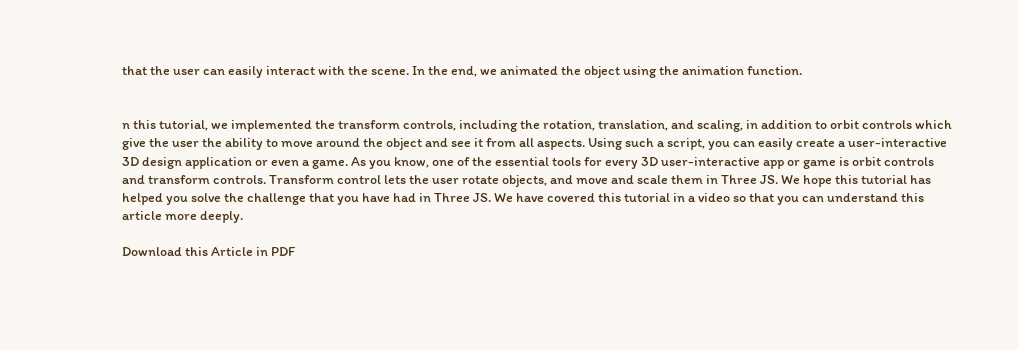that the user can easily interact with the scene. In the end, we animated the object using the animation function.


n this tutorial, we implemented the transform controls, including the rotation, translation, and scaling, in addition to orbit controls which give the user the ability to move around the object and see it from all aspects. Using such a script, you can easily create a user-interactive 3D design application or even a game. As you know, one of the essential tools for every 3D user-interactive app or game is orbit controls and transform controls. Transform control lets the user rotate objects, and move and scale them in Three JS. We hope this tutorial has helped you solve the challenge that you have had in Three JS. We have covered this tutorial in a video so that you can understand this article more deeply.

Download this Article in PDF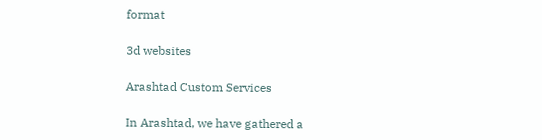format

3d websites

Arashtad Custom Services

In Arashtad, we have gathered a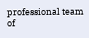professional team of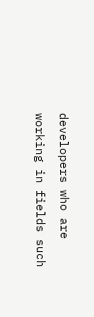developers who are working in fields such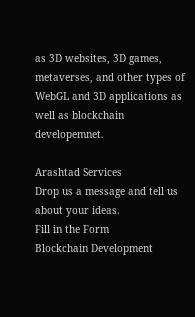as 3D websites, 3D games, metaverses, and other types of WebGL and 3D applications as well as blockchain developemnet.

Arashtad Services
Drop us a message and tell us about your ideas.
Fill in the Form
Blockchain Development